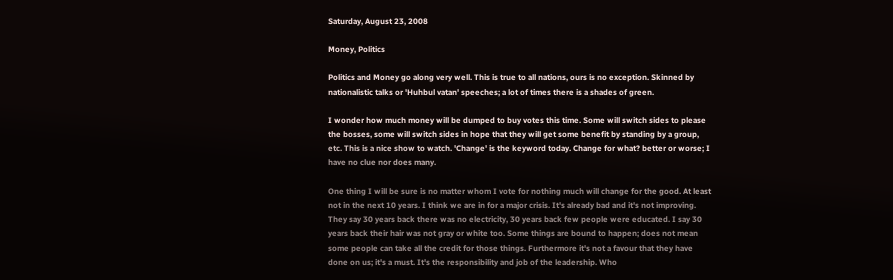Saturday, August 23, 2008

Money, Politics

Politics and Money go along very well. This is true to all nations, ours is no exception. Skinned by nationalistic talks or 'Huhbul vatan' speeches; a lot of times there is a shades of green.

I wonder how much money will be dumped to buy votes this time. Some will switch sides to please the bosses, some will switch sides in hope that they will get some benefit by standing by a group, etc. This is a nice show to watch. 'Change' is the keyword today. Change for what? better or worse; I have no clue nor does many.

One thing I will be sure is no matter whom I vote for nothing much will change for the good. At least not in the next 10 years. I think we are in for a major crisis. It's already bad and it's not improving. They say 30 years back there was no electricity, 30 years back few people were educated. I say 30 years back their hair was not gray or white too. Some things are bound to happen; does not mean some people can take all the credit for those things. Furthermore it's not a favour that they have done on us; it's a must. It's the responsibility and job of the leadership. Who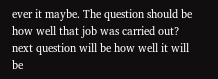ever it maybe. The question should be how well that job was carried out? next question will be how well it will be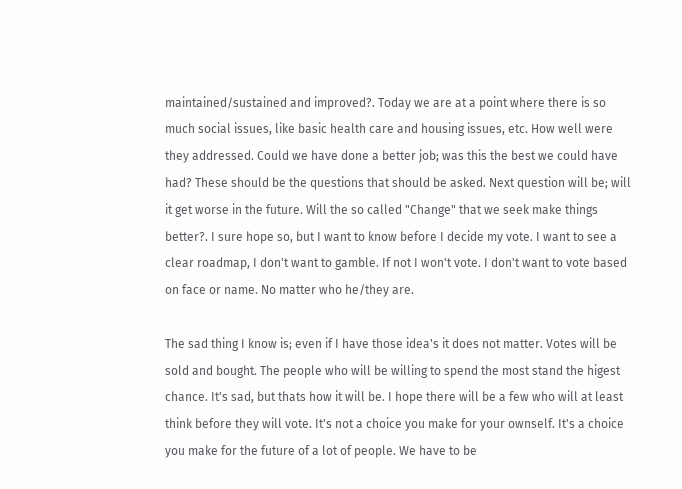maintained/sustained and improved?. Today we are at a point where there is so much social issues, like basic health care and housing issues, etc. How well were they addressed. Could we have done a better job; was this the best we could have had? These should be the questions that should be asked. Next question will be; will it get worse in the future. Will the so called "Change" that we seek make things better?. I sure hope so, but I want to know before I decide my vote. I want to see a clear roadmap, I don't want to gamble. If not I won't vote. I don't want to vote based on face or name. No matter who he/they are.

The sad thing I know is; even if I have those idea's it does not matter. Votes will be sold and bought. The people who will be willing to spend the most stand the higest chance. It's sad, but thats how it will be. I hope there will be a few who will at least think before they will vote. It's not a choice you make for your ownself. It's a choice you make for the future of a lot of people. We have to be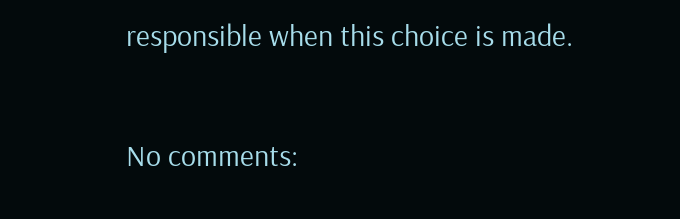responsible when this choice is made.

No comments: